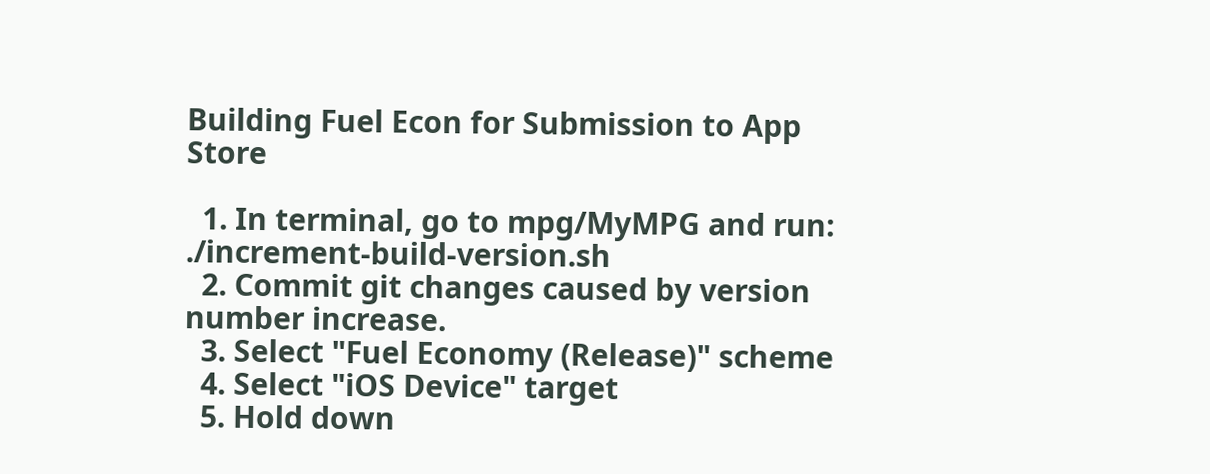Building Fuel Econ for Submission to App Store

  1. In terminal, go to mpg/MyMPG and run: ./increment-build-version.sh
  2. Commit git changes caused by version number increase.
  3. Select "Fuel Economy (Release)" scheme
  4. Select "iOS Device" target
  5. Hold down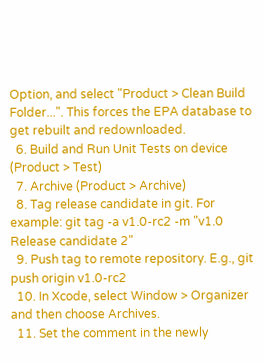Option, and select "Product > Clean Build Folder...". This forces the EPA database to get rebuilt and redownloaded.
  6. Build and Run Unit Tests on device (Product > Test)
  7. Archive (Product > Archive)
  8. Tag release candidate in git. For example: git tag -a v1.0-rc2 -m "v1.0 Release candidate 2"
  9. Push tag to remote repository. E.g., git push origin v1.0-rc2
  10. In Xcode, select Window > Organizer and then choose Archives.
  11. Set the comment in the newly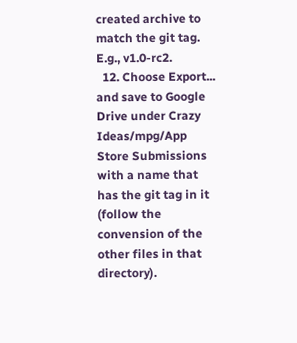created archive to match the git tag. E.g., v1.0-rc2.
  12. Choose Export... and save to Google Drive under Crazy Ideas/mpg/App Store Submissions with a name that has the git tag in it (follow the convension of the other files in that directory).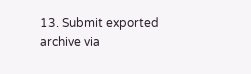13. Submit exported archive via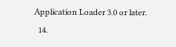Application Loader 3.0 or later.
  14.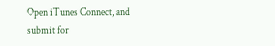Open iTunes Connect, and submit for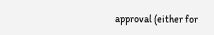approval (either for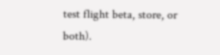test flight beta, store, or both).